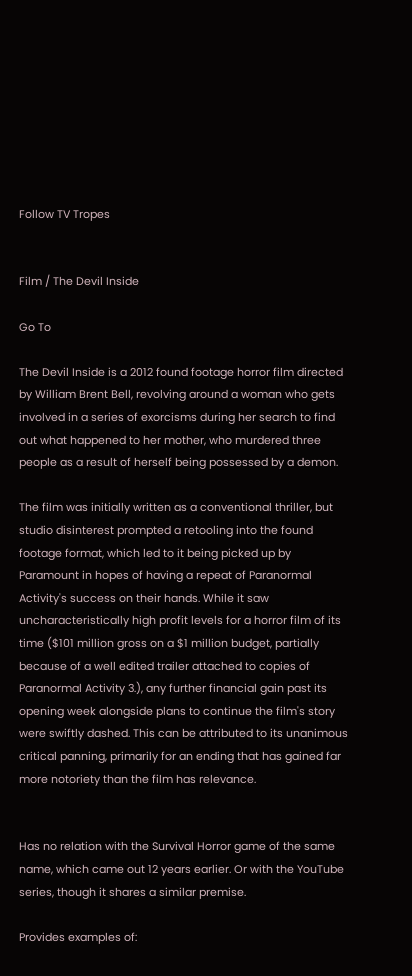Follow TV Tropes


Film / The Devil Inside

Go To

The Devil Inside is a 2012 found footage horror film directed by William Brent Bell, revolving around a woman who gets involved in a series of exorcisms during her search to find out what happened to her mother, who murdered three people as a result of herself being possessed by a demon.

The film was initially written as a conventional thriller, but studio disinterest prompted a retooling into the found footage format, which led to it being picked up by Paramount in hopes of having a repeat of Paranormal Activity's success on their hands. While it saw uncharacteristically high profit levels for a horror film of its time ($101 million gross on a $1 million budget, partially because of a well edited trailer attached to copies of Paranormal Activity 3.), any further financial gain past its opening week alongside plans to continue the film's story were swiftly dashed. This can be attributed to its unanimous critical panning, primarily for an ending that has gained far more notoriety than the film has relevance.


Has no relation with the Survival Horror game of the same name, which came out 12 years earlier. Or with the YouTube series, though it shares a similar premise.

Provides examples of: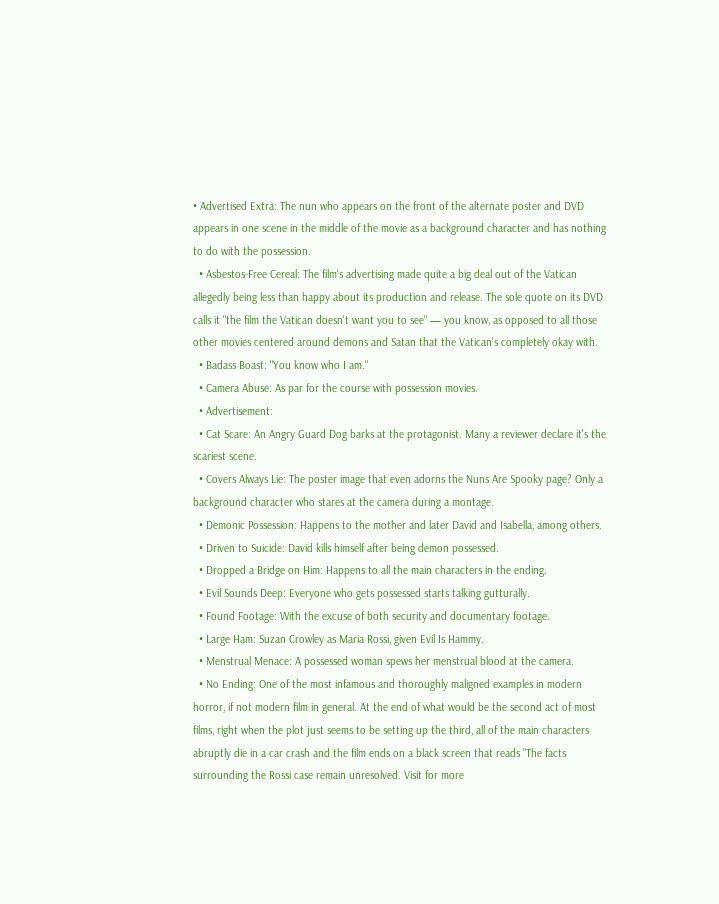• Advertised Extra: The nun who appears on the front of the alternate poster and DVD appears in one scene in the middle of the movie as a background character and has nothing to do with the possession.
  • Asbestos-Free Cereal: The film's advertising made quite a big deal out of the Vatican allegedly being less than happy about its production and release. The sole quote on its DVD calls it "the film the Vatican doesn't want you to see" — you know, as opposed to all those other movies centered around demons and Satan that the Vatican's completely okay with.
  • Badass Boast: "You know who I am."
  • Camera Abuse: As par for the course with possession movies.
  • Advertisement:
  • Cat Scare: An Angry Guard Dog barks at the protagonist. Many a reviewer declare it's the scariest scene.
  • Covers Always Lie: The poster image that even adorns the Nuns Are Spooky page? Only a background character who stares at the camera during a montage.
  • Demonic Possession: Happens to the mother and later David and Isabella, among others.
  • Driven to Suicide: David kills himself after being demon possessed.
  • Dropped a Bridge on Him: Happens to all the main characters in the ending.
  • Evil Sounds Deep: Everyone who gets possessed starts talking gutturally.
  • Found Footage: With the excuse of both security and documentary footage.
  • Large Ham: Suzan Crowley as Maria Rossi, given Evil Is Hammy.
  • Menstrual Menace: A possessed woman spews her menstrual blood at the camera.
  • No Ending: One of the most infamous and thoroughly maligned examples in modern horror, if not modern film in general. At the end of what would be the second act of most films, right when the plot just seems to be setting up the third, all of the main characters abruptly die in a car crash and the film ends on a black screen that reads "The facts surrounding the Rossi case remain unresolved. Visit for more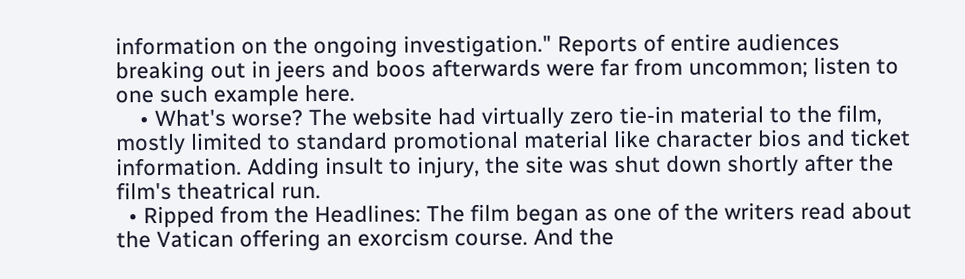information on the ongoing investigation." Reports of entire audiences breaking out in jeers and boos afterwards were far from uncommon; listen to one such example here.
    • What's worse? The website had virtually zero tie-in material to the film, mostly limited to standard promotional material like character bios and ticket information. Adding insult to injury, the site was shut down shortly after the film's theatrical run.
  • Ripped from the Headlines: The film began as one of the writers read about the Vatican offering an exorcism course. And the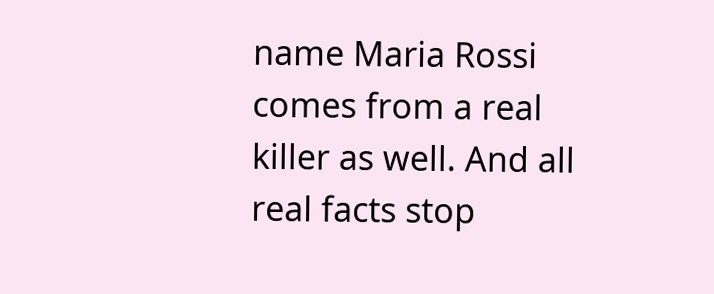name Maria Rossi comes from a real killer as well. And all real facts stop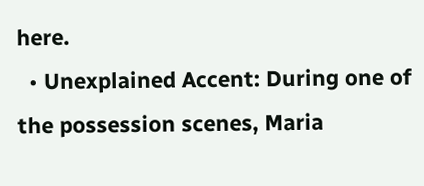here.
  • Unexplained Accent: During one of the possession scenes, Maria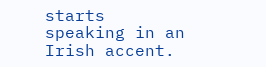starts speaking in an Irish accent.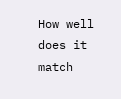How well does it match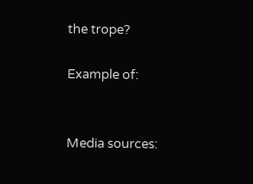the trope?

Example of:


Media sources: